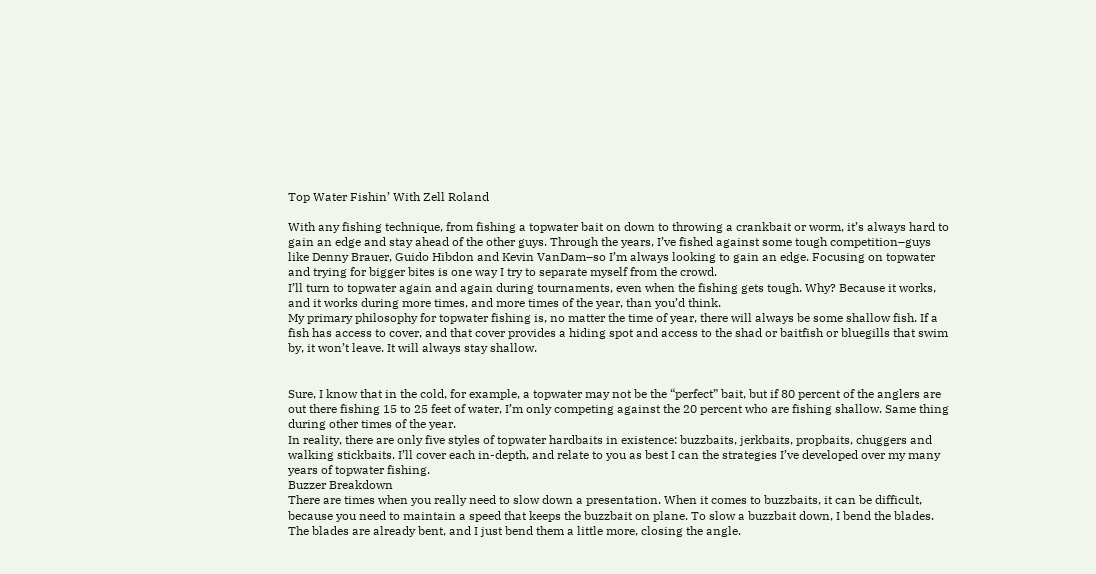Top Water Fishin’ With Zell Roland

With any fishing technique, from fishing a topwater bait on down to throwing a crankbait or worm, it’s always hard to gain an edge and stay ahead of the other guys. Through the years, I’ve fished against some tough competition–guys like Denny Brauer, Guido Hibdon and Kevin VanDam–so I’m always looking to gain an edge. Focusing on topwater and trying for bigger bites is one way I try to separate myself from the crowd.
I’ll turn to topwater again and again during tournaments, even when the fishing gets tough. Why? Because it works, and it works during more times, and more times of the year, than you’d think.
My primary philosophy for topwater fishing is, no matter the time of year, there will always be some shallow fish. If a fish has access to cover, and that cover provides a hiding spot and access to the shad or baitfish or bluegills that swim by, it won’t leave. It will always stay shallow.


Sure, I know that in the cold, for example, a topwater may not be the “perfect” bait, but if 80 percent of the anglers are out there fishing 15 to 25 feet of water, I’m only competing against the 20 percent who are fishing shallow. Same thing during other times of the year.
In reality, there are only five styles of topwater hardbaits in existence: buzzbaits, jerkbaits, propbaits, chuggers and walking stickbaits. I’ll cover each in-depth, and relate to you as best I can the strategies I’ve developed over my many years of topwater fishing.
Buzzer Breakdown
There are times when you really need to slow down a presentation. When it comes to buzzbaits, it can be difficult, because you need to maintain a speed that keeps the buzzbait on plane. To slow a buzzbait down, I bend the blades. The blades are already bent, and I just bend them a little more, closing the angle.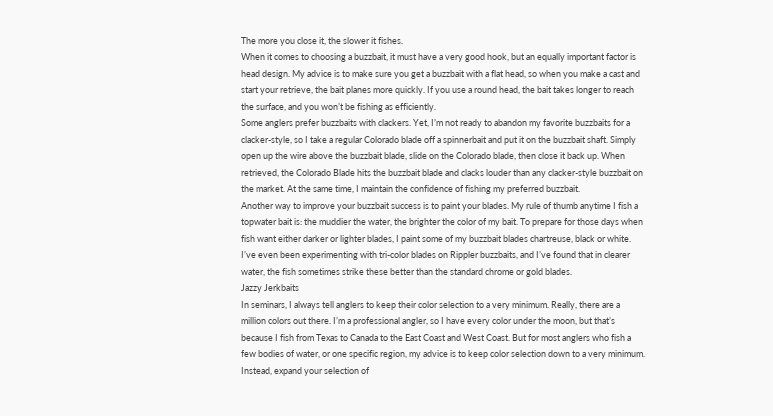The more you close it, the slower it fishes.
When it comes to choosing a buzzbait, it must have a very good hook, but an equally important factor is head design. My advice is to make sure you get a buzzbait with a flat head, so when you make a cast and start your retrieve, the bait planes more quickly. If you use a round head, the bait takes longer to reach the surface, and you won’t be fishing as efficiently.
Some anglers prefer buzzbaits with clackers. Yet, I’m not ready to abandon my favorite buzzbaits for a clacker-style, so I take a regular Colorado blade off a spinnerbait and put it on the buzzbait shaft. Simply open up the wire above the buzzbait blade, slide on the Colorado blade, then close it back up. When retrieved, the Colorado Blade hits the buzzbait blade and clacks louder than any clacker-style buzzbait on the market. At the same time, I maintain the confidence of fishing my preferred buzzbait.
Another way to improve your buzzbait success is to paint your blades. My rule of thumb anytime I fish a topwater bait is: the muddier the water, the brighter the color of my bait. To prepare for those days when fish want either darker or lighter blades, I paint some of my buzzbait blades chartreuse, black or white. I’ve even been experimenting with tri-color blades on Rippler buzzbaits, and I’ve found that in clearer water, the fish sometimes strike these better than the standard chrome or gold blades.
Jazzy Jerkbaits
In seminars, I always tell anglers to keep their color selection to a very minimum. Really, there are a million colors out there. I’m a professional angler, so I have every color under the moon, but that’s because I fish from Texas to Canada to the East Coast and West Coast. But for most anglers who fish a few bodies of water, or one specific region, my advice is to keep color selection down to a very minimum. Instead, expand your selection of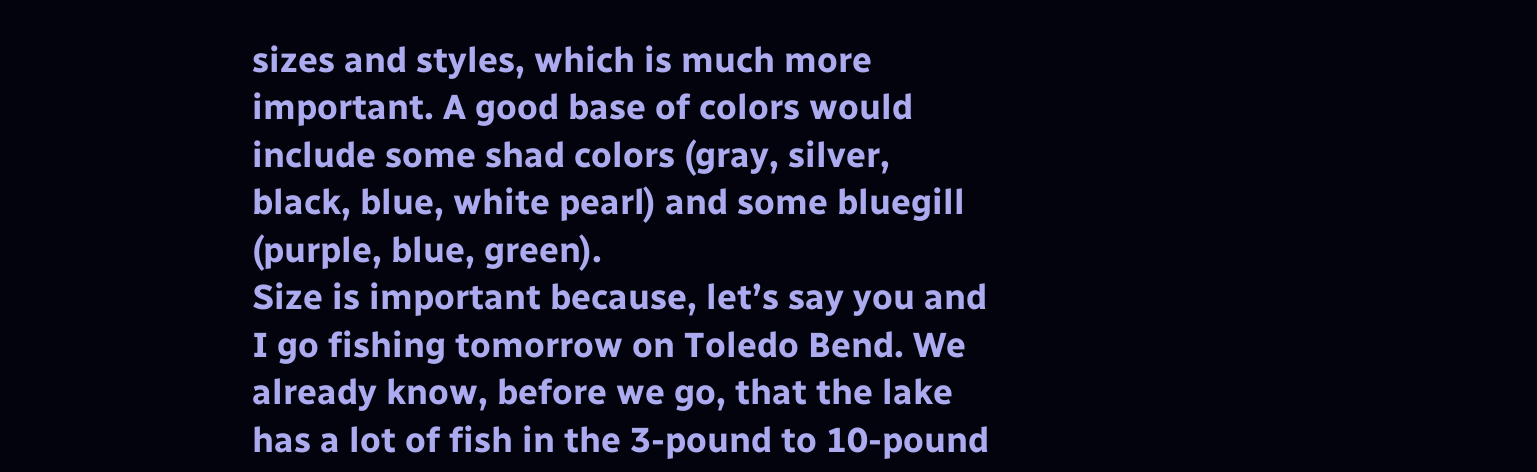sizes and styles, which is much more important. A good base of colors would include some shad colors (gray, silver, black, blue, white pearl) and some bluegill (purple, blue, green).
Size is important because, let’s say you and I go fishing tomorrow on Toledo Bend. We already know, before we go, that the lake has a lot of fish in the 3-pound to 10-pound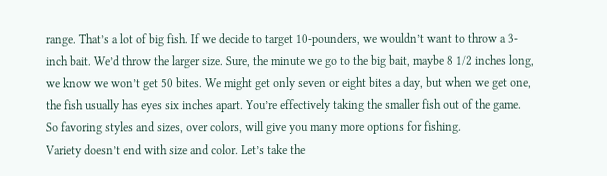range. That’s a lot of big fish. If we decide to target 10-pounders, we wouldn’t want to throw a 3-inch bait. We’d throw the larger size. Sure, the minute we go to the big bait, maybe 8 1/2 inches long, we know we won’t get 50 bites. We might get only seven or eight bites a day, but when we get one, the fish usually has eyes six inches apart. You’re effectively taking the smaller fish out of the game. So favoring styles and sizes, over colors, will give you many more options for fishing.
Variety doesn’t end with size and color. Let’s take the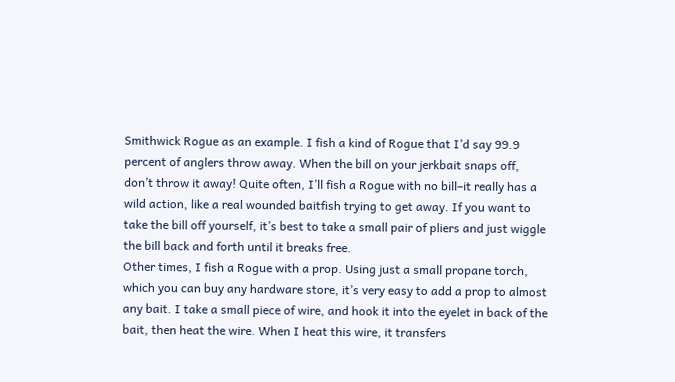Smithwick Rogue as an example. I fish a kind of Rogue that I’d say 99.9 percent of anglers throw away. When the bill on your jerkbait snaps off, don’t throw it away! Quite often, I’ll fish a Rogue with no bill–it really has a wild action, like a real wounded baitfish trying to get away. If you want to take the bill off yourself, it’s best to take a small pair of pliers and just wiggle the bill back and forth until it breaks free.
Other times, I fish a Rogue with a prop. Using just a small propane torch, which you can buy any hardware store, it’s very easy to add a prop to almost any bait. I take a small piece of wire, and hook it into the eyelet in back of the bait, then heat the wire. When I heat this wire, it transfers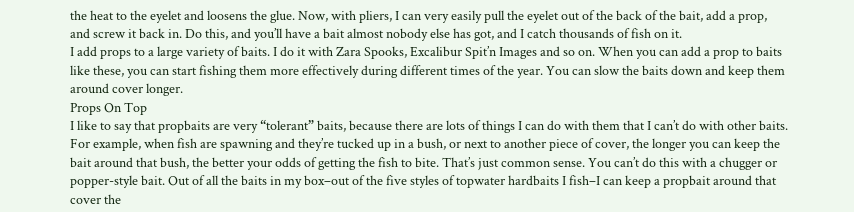the heat to the eyelet and loosens the glue. Now, with pliers, I can very easily pull the eyelet out of the back of the bait, add a prop, and screw it back in. Do this, and you’ll have a bait almost nobody else has got, and I catch thousands of fish on it.
I add props to a large variety of baits. I do it with Zara Spooks, Excalibur Spit’n Images and so on. When you can add a prop to baits like these, you can start fishing them more effectively during different times of the year. You can slow the baits down and keep them around cover longer.
Props On Top
I like to say that propbaits are very “tolerant” baits, because there are lots of things I can do with them that I can’t do with other baits. For example, when fish are spawning and they’re tucked up in a bush, or next to another piece of cover, the longer you can keep the bait around that bush, the better your odds of getting the fish to bite. That’s just common sense. You can’t do this with a chugger or popper-style bait. Out of all the baits in my box–out of the five styles of topwater hardbaits I fish–I can keep a propbait around that cover the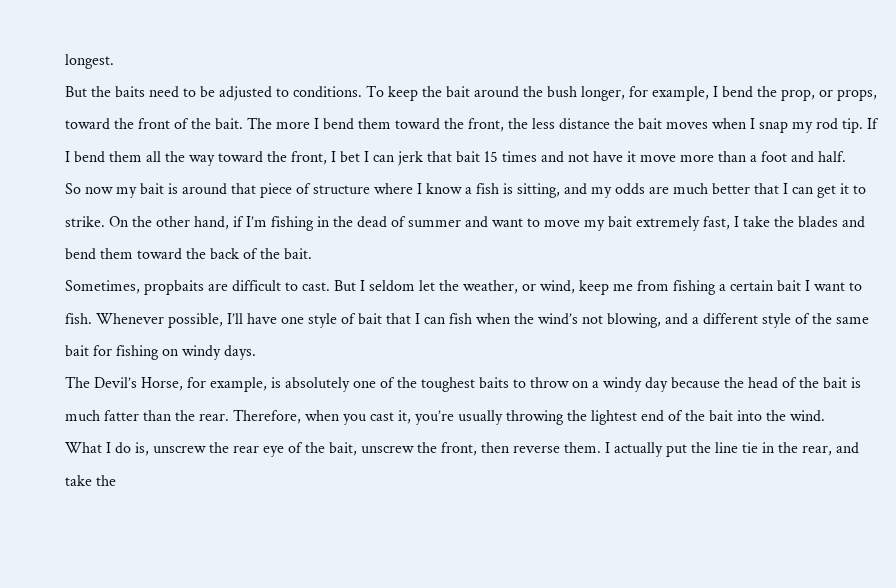longest.
But the baits need to be adjusted to conditions. To keep the bait around the bush longer, for example, I bend the prop, or props, toward the front of the bait. The more I bend them toward the front, the less distance the bait moves when I snap my rod tip. If I bend them all the way toward the front, I bet I can jerk that bait 15 times and not have it move more than a foot and half.
So now my bait is around that piece of structure where I know a fish is sitting, and my odds are much better that I can get it to strike. On the other hand, if I’m fishing in the dead of summer and want to move my bait extremely fast, I take the blades and bend them toward the back of the bait.
Sometimes, propbaits are difficult to cast. But I seldom let the weather, or wind, keep me from fishing a certain bait I want to fish. Whenever possible, I’ll have one style of bait that I can fish when the wind’s not blowing, and a different style of the same bait for fishing on windy days.
The Devil’s Horse, for example, is absolutely one of the toughest baits to throw on a windy day because the head of the bait is much fatter than the rear. Therefore, when you cast it, you’re usually throwing the lightest end of the bait into the wind.
What I do is, unscrew the rear eye of the bait, unscrew the front, then reverse them. I actually put the line tie in the rear, and take the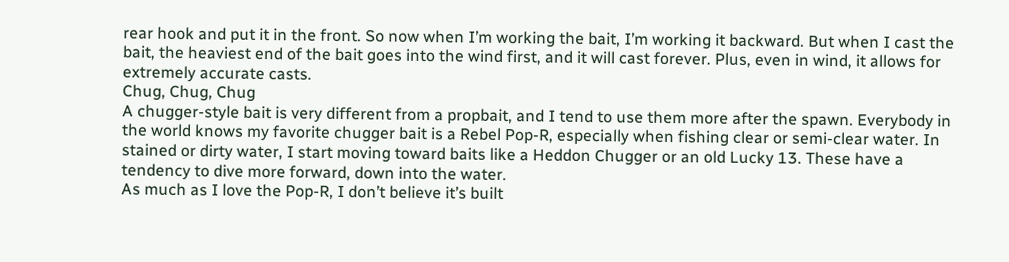rear hook and put it in the front. So now when I’m working the bait, I’m working it backward. But when I cast the bait, the heaviest end of the bait goes into the wind first, and it will cast forever. Plus, even in wind, it allows for extremely accurate casts.
Chug, Chug, Chug
A chugger-style bait is very different from a propbait, and I tend to use them more after the spawn. Everybody in the world knows my favorite chugger bait is a Rebel Pop-R, especially when fishing clear or semi-clear water. In stained or dirty water, I start moving toward baits like a Heddon Chugger or an old Lucky 13. These have a tendency to dive more forward, down into the water.
As much as I love the Pop-R, I don’t believe it’s built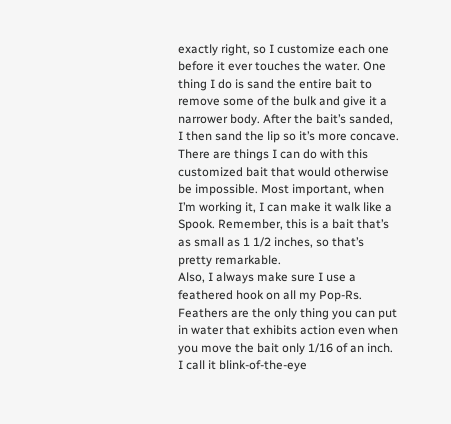exactly right, so I customize each one before it ever touches the water. One thing I do is sand the entire bait to remove some of the bulk and give it a narrower body. After the bait’s sanded, I then sand the lip so it’s more concave.
There are things I can do with this customized bait that would otherwise be impossible. Most important, when I’m working it, I can make it walk like a Spook. Remember, this is a bait that’s as small as 1 1/2 inches, so that’s pretty remarkable.
Also, I always make sure I use a feathered hook on all my Pop-Rs. Feathers are the only thing you can put in water that exhibits action even when you move the bait only 1/16 of an inch. I call it blink-of-the-eye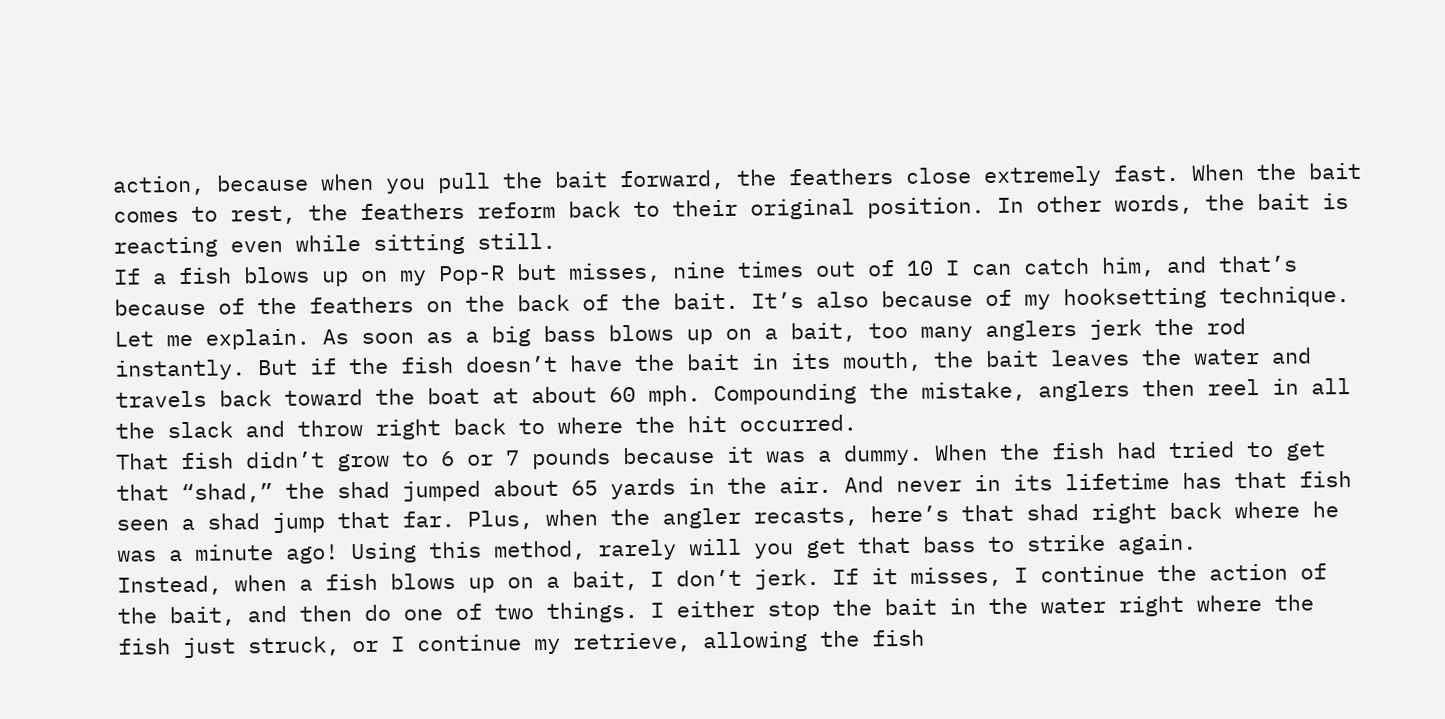action, because when you pull the bait forward, the feathers close extremely fast. When the bait comes to rest, the feathers reform back to their original position. In other words, the bait is reacting even while sitting still.
If a fish blows up on my Pop-R but misses, nine times out of 10 I can catch him, and that’s because of the feathers on the back of the bait. It’s also because of my hooksetting technique. Let me explain. As soon as a big bass blows up on a bait, too many anglers jerk the rod instantly. But if the fish doesn’t have the bait in its mouth, the bait leaves the water and travels back toward the boat at about 60 mph. Compounding the mistake, anglers then reel in all the slack and throw right back to where the hit occurred.
That fish didn’t grow to 6 or 7 pounds because it was a dummy. When the fish had tried to get that “shad,” the shad jumped about 65 yards in the air. And never in its lifetime has that fish seen a shad jump that far. Plus, when the angler recasts, here’s that shad right back where he was a minute ago! Using this method, rarely will you get that bass to strike again.
Instead, when a fish blows up on a bait, I don’t jerk. If it misses, I continue the action of the bait, and then do one of two things. I either stop the bait in the water right where the fish just struck, or I continue my retrieve, allowing the fish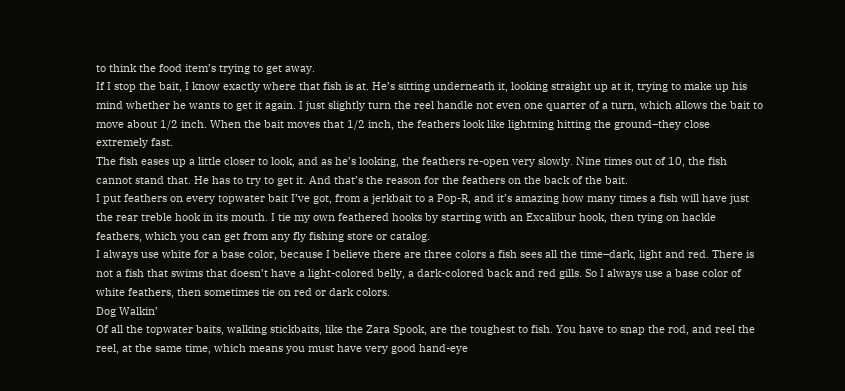to think the food item’s trying to get away.
If I stop the bait, I know exactly where that fish is at. He’s sitting underneath it, looking straight up at it, trying to make up his mind whether he wants to get it again. I just slightly turn the reel handle not even one quarter of a turn, which allows the bait to move about 1/2 inch. When the bait moves that 1/2 inch, the feathers look like lightning hitting the ground–they close extremely fast.
The fish eases up a little closer to look, and as he’s looking, the feathers re-open very slowly. Nine times out of 10, the fish cannot stand that. He has to try to get it. And that’s the reason for the feathers on the back of the bait.
I put feathers on every topwater bait I’ve got, from a jerkbait to a Pop-R, and it’s amazing how many times a fish will have just the rear treble hook in its mouth. I tie my own feathered hooks by starting with an Excalibur hook, then tying on hackle feathers, which you can get from any fly fishing store or catalog.
I always use white for a base color, because I believe there are three colors a fish sees all the time–dark, light and red. There is not a fish that swims that doesn’t have a light-colored belly, a dark-colored back and red gills. So I always use a base color of white feathers, then sometimes tie on red or dark colors.
Dog Walkin’
Of all the topwater baits, walking stickbaits, like the Zara Spook, are the toughest to fish. You have to snap the rod, and reel the reel, at the same time, which means you must have very good hand-eye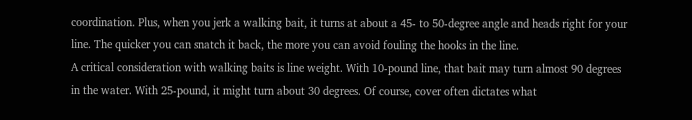coordination. Plus, when you jerk a walking bait, it turns at about a 45- to 50-degree angle and heads right for your line. The quicker you can snatch it back, the more you can avoid fouling the hooks in the line.
A critical consideration with walking baits is line weight. With 10-pound line, that bait may turn almost 90 degrees in the water. With 25-pound, it might turn about 30 degrees. Of course, cover often dictates what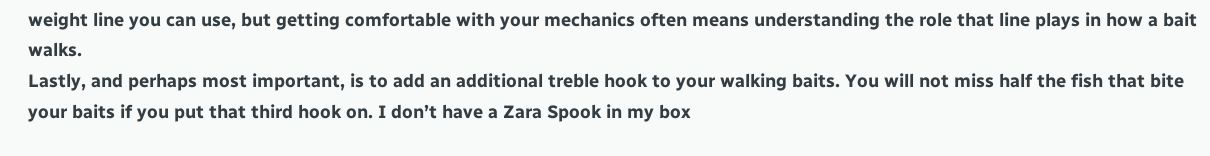weight line you can use, but getting comfortable with your mechanics often means understanding the role that line plays in how a bait walks.
Lastly, and perhaps most important, is to add an additional treble hook to your walking baits. You will not miss half the fish that bite your baits if you put that third hook on. I don’t have a Zara Spook in my box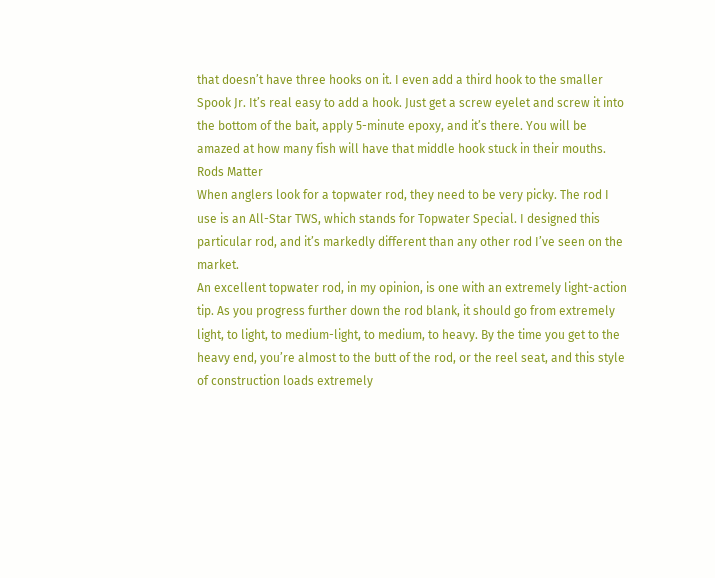that doesn’t have three hooks on it. I even add a third hook to the smaller Spook Jr. It’s real easy to add a hook. Just get a screw eyelet and screw it into the bottom of the bait, apply 5-minute epoxy, and it’s there. You will be amazed at how many fish will have that middle hook stuck in their mouths.
Rods Matter
When anglers look for a topwater rod, they need to be very picky. The rod I use is an All-Star TWS, which stands for Topwater Special. I designed this particular rod, and it’s markedly different than any other rod I’ve seen on the market.
An excellent topwater rod, in my opinion, is one with an extremely light-action tip. As you progress further down the rod blank, it should go from extremely light, to light, to medium-light, to medium, to heavy. By the time you get to the heavy end, you’re almost to the butt of the rod, or the reel seat, and this style of construction loads extremely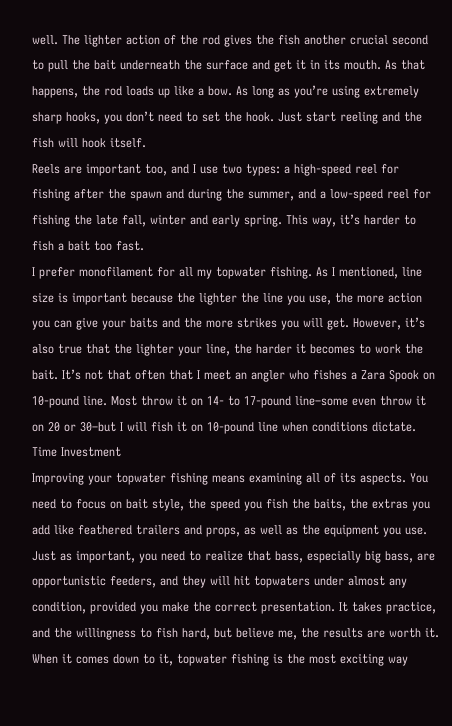well. The lighter action of the rod gives the fish another crucial second to pull the bait underneath the surface and get it in its mouth. As that happens, the rod loads up like a bow. As long as you’re using extremely sharp hooks, you don’t need to set the hook. Just start reeling and the fish will hook itself.
Reels are important too, and I use two types: a high-speed reel for fishing after the spawn and during the summer, and a low-speed reel for fishing the late fall, winter and early spring. This way, it’s harder to fish a bait too fast.
I prefer monofilament for all my topwater fishing. As I mentioned, line size is important because the lighter the line you use, the more action you can give your baits and the more strikes you will get. However, it’s also true that the lighter your line, the harder it becomes to work the bait. It’s not that often that I meet an angler who fishes a Zara Spook on 10-pound line. Most throw it on 14- to 17-pound line–some even throw it on 20 or 30–but I will fish it on 10-pound line when conditions dictate.
Time Investment
Improving your topwater fishing means examining all of its aspects. You need to focus on bait style, the speed you fish the baits, the extras you add like feathered trailers and props, as well as the equipment you use.
Just as important, you need to realize that bass, especially big bass, are opportunistic feeders, and they will hit topwaters under almost any condition, provided you make the correct presentation. It takes practice, and the willingness to fish hard, but believe me, the results are worth it. When it comes down to it, topwater fishing is the most exciting way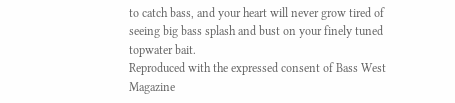to catch bass, and your heart will never grow tired of seeing big bass splash and bust on your finely tuned topwater bait.
Reproduced with the expressed consent of Bass West Magazine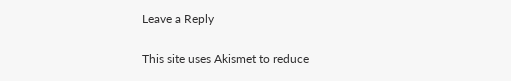Leave a Reply

This site uses Akismet to reduce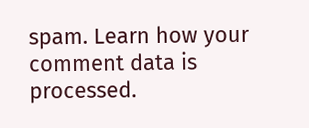spam. Learn how your comment data is processed.